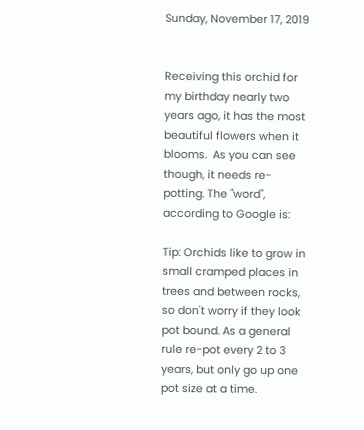Sunday, November 17, 2019


Receiving this orchid for my birthday nearly two years ago, it has the most beautiful flowers when it blooms.  As you can see though, it needs re-potting. The "word", according to Google is:

Tip: Orchids like to grow in small cramped places in trees and between rocks, so don't worry if they look pot bound. As a general rule re-pot every 2 to 3 years, but only go up one pot size at a time.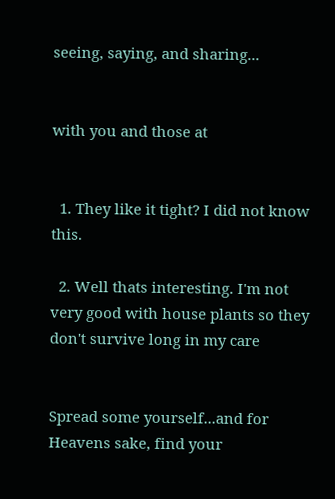seeing, saying, and sharing...


with you and those at


  1. They like it tight? I did not know this.

  2. Well thats interesting. I'm not very good with house plants so they don't survive long in my care


Spread some yourself...and for Heavens sake, find your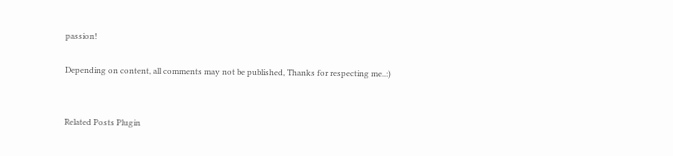passion!

Depending on content, all comments may not be published, Thanks for respecting me..:)


Related Posts Plugin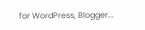for WordPress, Blogger...